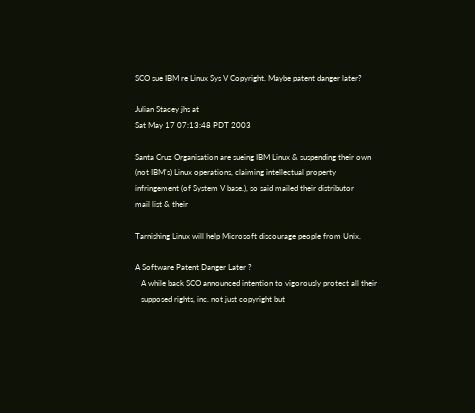SCO sue IBM re Linux Sys V Copyright. Maybe patent danger later?

Julian Stacey jhs at
Sat May 17 07:13:48 PDT 2003

Santa Cruz Organisation are sueing IBM Linux & suspending their own
(not IBM's) Linux operations, claiming intellectual property
infringement (of System V base.), so said mailed their distributor
mail list & their

Tarnishing Linux will help Microsoft discourage people from Unix.

A Software Patent Danger Later ?
   A while back SCO announced intention to vigorously protect all their
   supposed rights, inc. not just copyright but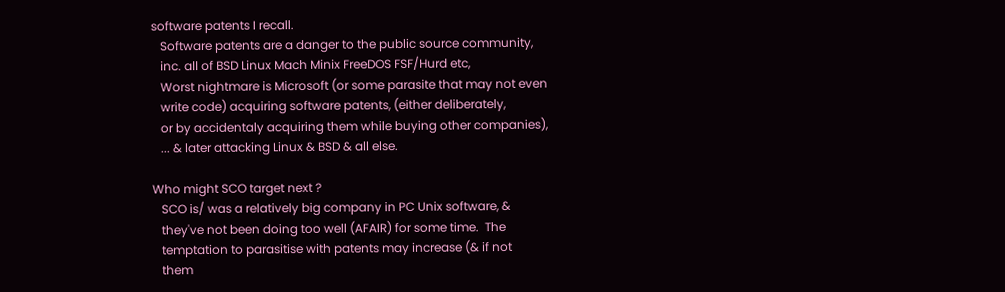software patents I recall.
   Software patents are a danger to the public source community,
   inc. all of BSD Linux Mach Minix FreeDOS FSF/Hurd etc,
   Worst nightmare is Microsoft (or some parasite that may not even
   write code) acquiring software patents, (either deliberately,
   or by accidentaly acquiring them while buying other companies),
   ... & later attacking Linux & BSD & all else.

Who might SCO target next ?
   SCO is/ was a relatively big company in PC Unix software, &
   they've not been doing too well (AFAIR) for some time.  The
   temptation to parasitise with patents may increase (& if not
   them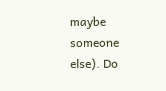maybe someone else). Do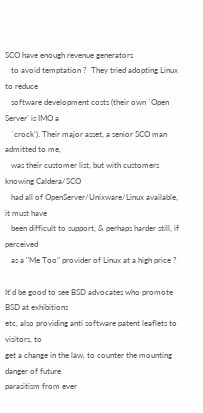SCO have enough revenue generators
   to avoid temptation ?  They tried adopting Linux to reduce
   software development costs (their own `Open Server' is IMO a
   `crock'). Their major asset, a senior SCO man admitted to me,
   was their customer list, but with customers knowing Caldera/SCO
   had all of OpenServer/Unixware/Linux available, it must have
   been difficult to support, & perhaps harder still, if perceived
   as a "Me Too" provider of Linux at a high price ?

It'd be good to see BSD advocates who promote BSD at exhibitions
etc, also providing anti software patent leaflets to visitors, to
get a change in the law, to counter the mounting danger of future
parasitism from ever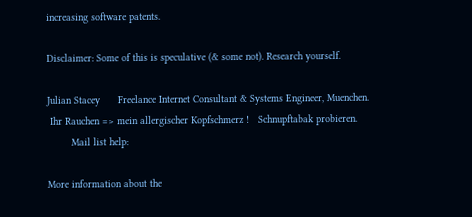increasing software patents.

Disclaimer: Some of this is speculative (& some not). Research yourself.

Julian Stacey      Freelance Internet Consultant & Systems Engineer, Muenchen.
 Ihr Rauchen => mein allergischer Kopfschmerz !   Schnupftabak probieren.
        Mail list help:

More information about the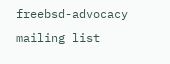freebsd-advocacy mailing list